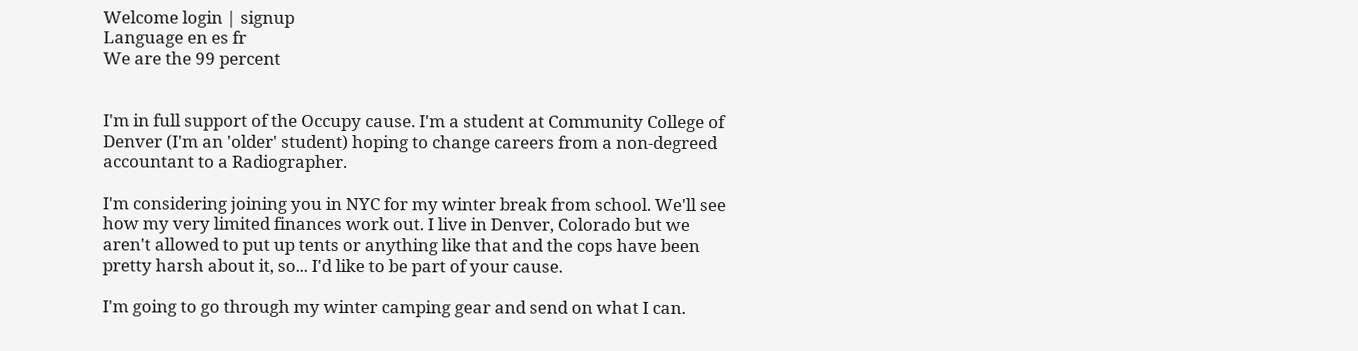Welcome login | signup
Language en es fr
We are the 99 percent


I'm in full support of the Occupy cause. I'm a student at Community College of Denver (I'm an 'older' student) hoping to change careers from a non-degreed accountant to a Radiographer.

I'm considering joining you in NYC for my winter break from school. We'll see how my very limited finances work out. I live in Denver, Colorado but we aren't allowed to put up tents or anything like that and the cops have been pretty harsh about it, so... I'd like to be part of your cause.

I'm going to go through my winter camping gear and send on what I can.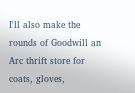I'll also make the rounds of Goodwill an Arc thrift store for coats, gloves,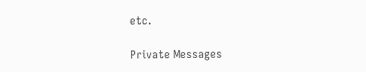etc.

Private Messages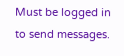Must be logged in to send messages.